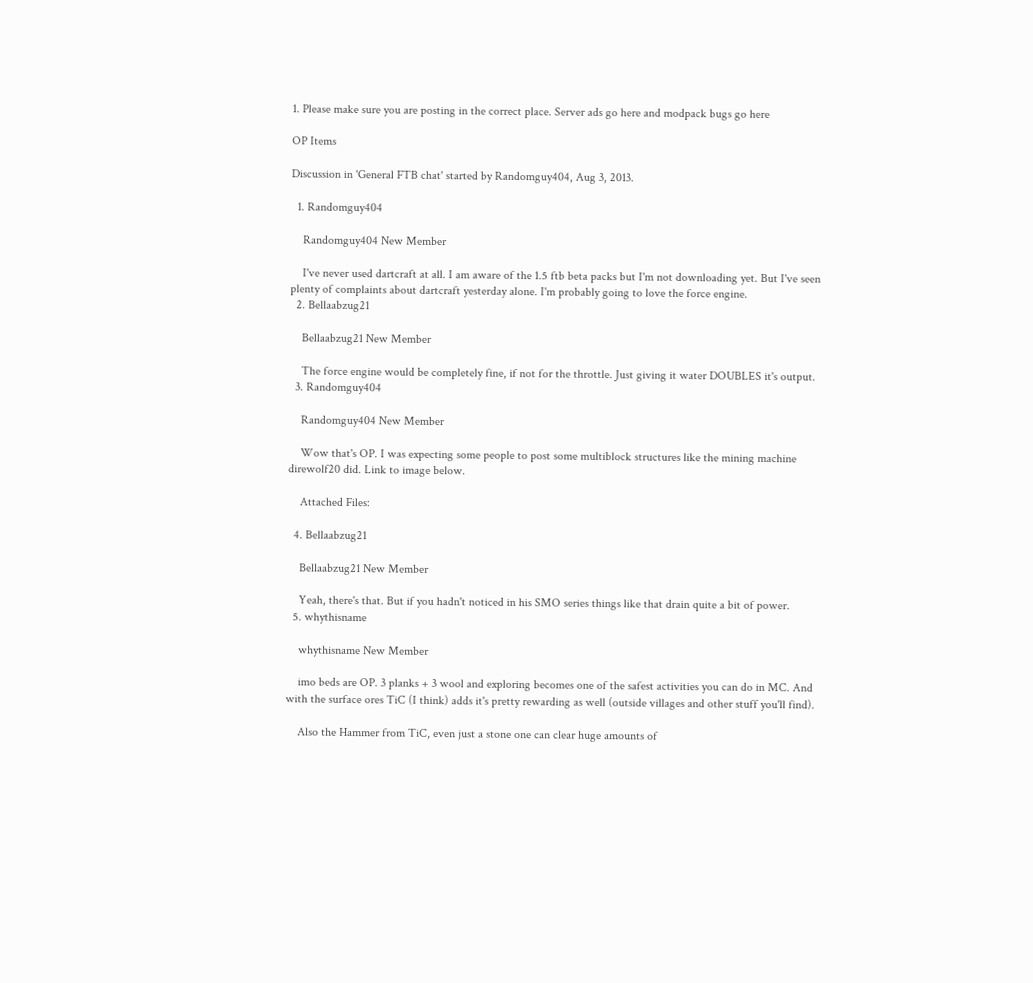1. Please make sure you are posting in the correct place. Server ads go here and modpack bugs go here

OP Items

Discussion in 'General FTB chat' started by Randomguy404, Aug 3, 2013.

  1. Randomguy404

    Randomguy404 New Member

    I've never used dartcraft at all. I am aware of the 1.5 ftb beta packs but I'm not downloading yet. But I've seen plenty of complaints about dartcraft yesterday alone. I'm probably going to love the force engine.
  2. Bellaabzug21

    Bellaabzug21 New Member

    The force engine would be completely fine, if not for the throttle. Just giving it water DOUBLES it's output.
  3. Randomguy404

    Randomguy404 New Member

    Wow that's OP. I was expecting some people to post some multiblock structures like the mining machine direwolf20 did. Link to image below.

    Attached Files:

  4. Bellaabzug21

    Bellaabzug21 New Member

    Yeah, there's that. But if you hadn't noticed in his SMO series things like that drain quite a bit of power.
  5. whythisname

    whythisname New Member

    imo beds are OP. 3 planks + 3 wool and exploring becomes one of the safest activities you can do in MC. And with the surface ores TiC (I think) adds it's pretty rewarding as well (outside villages and other stuff you'll find).

    Also the Hammer from TiC, even just a stone one can clear huge amounts of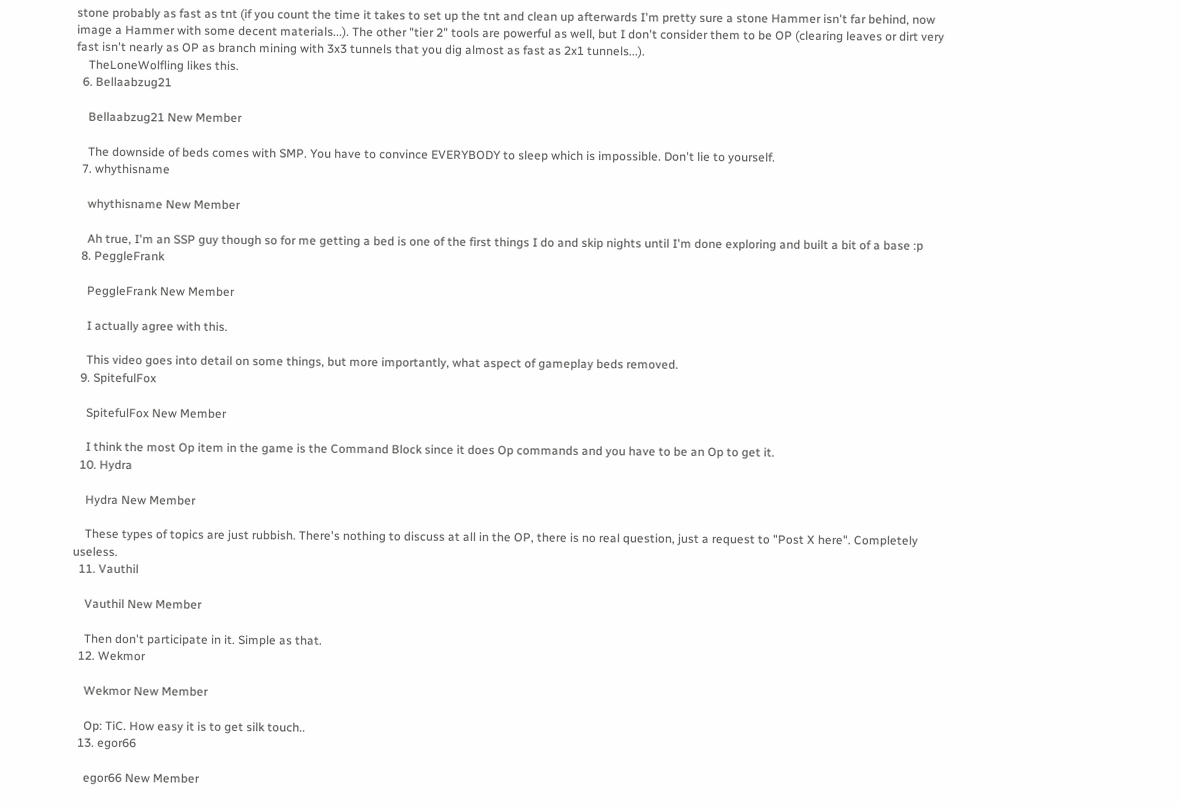stone probably as fast as tnt (if you count the time it takes to set up the tnt and clean up afterwards I'm pretty sure a stone Hammer isn't far behind, now image a Hammer with some decent materials...). The other "tier 2" tools are powerful as well, but I don't consider them to be OP (clearing leaves or dirt very fast isn't nearly as OP as branch mining with 3x3 tunnels that you dig almost as fast as 2x1 tunnels...).
    TheLoneWolfling likes this.
  6. Bellaabzug21

    Bellaabzug21 New Member

    The downside of beds comes with SMP. You have to convince EVERYBODY to sleep which is impossible. Don't lie to yourself.
  7. whythisname

    whythisname New Member

    Ah true, I'm an SSP guy though so for me getting a bed is one of the first things I do and skip nights until I'm done exploring and built a bit of a base :p
  8. PeggleFrank

    PeggleFrank New Member

    I actually agree with this.

    This video goes into detail on some things, but more importantly, what aspect of gameplay beds removed.
  9. SpitefulFox

    SpitefulFox New Member

    I think the most Op item in the game is the Command Block since it does Op commands and you have to be an Op to get it.
  10. Hydra

    Hydra New Member

    These types of topics are just rubbish. There's nothing to discuss at all in the OP, there is no real question, just a request to "Post X here". Completely useless.
  11. Vauthil

    Vauthil New Member

    Then don't participate in it. Simple as that.
  12. Wekmor

    Wekmor New Member

    Op: TiC. How easy it is to get silk touch..
  13. egor66

    egor66 New Member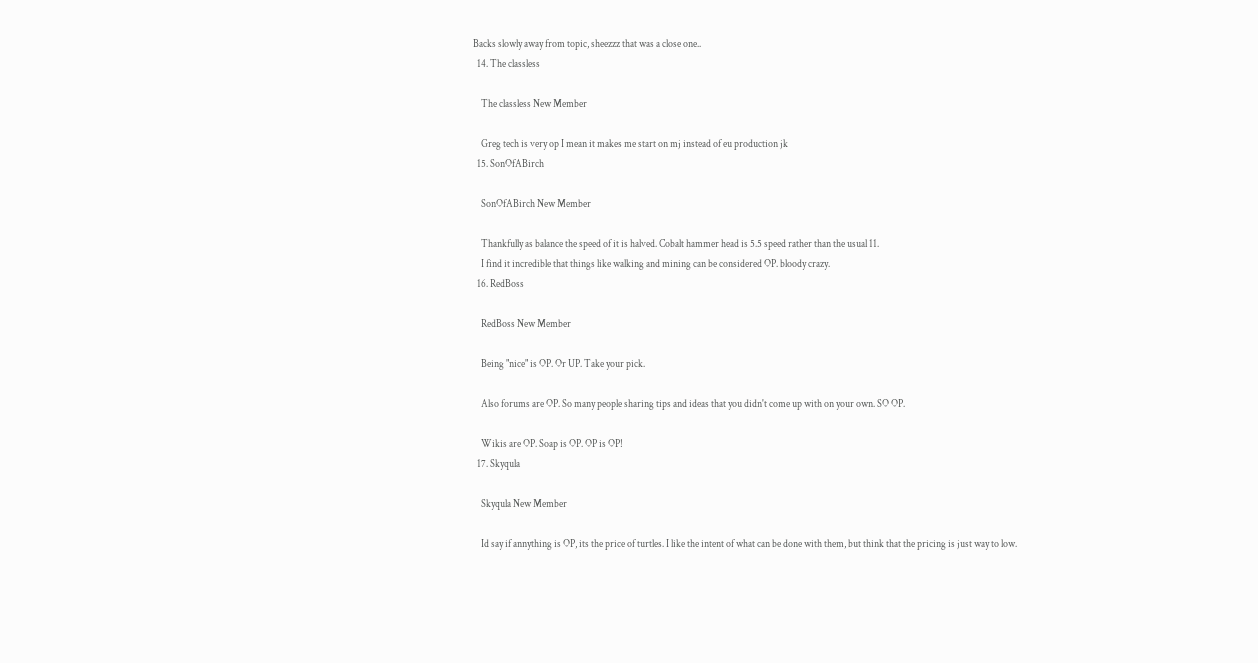Backs slowly away from topic, sheezzz that was a close one..
  14. The classless

    The classless New Member

    Greg tech is very op I mean it makes me start on mj instead of eu production jk
  15. SonOfABirch

    SonOfABirch New Member

    Thankfully as balance the speed of it is halved. Cobalt hammer head is 5.5 speed rather than the usual 11.
    I find it incredible that things like walking and mining can be considered OP. bloody crazy.
  16. RedBoss

    RedBoss New Member

    Being "nice" is OP. Or UP. Take your pick.

    Also forums are OP. So many people sharing tips and ideas that you didn't come up with on your own. SO OP.

    Wikis are OP. Soap is OP. OP is OP!
  17. Skyqula

    Skyqula New Member

    Id say if annything is OP, its the price of turtles. I like the intent of what can be done with them, but think that the pricing is just way to low.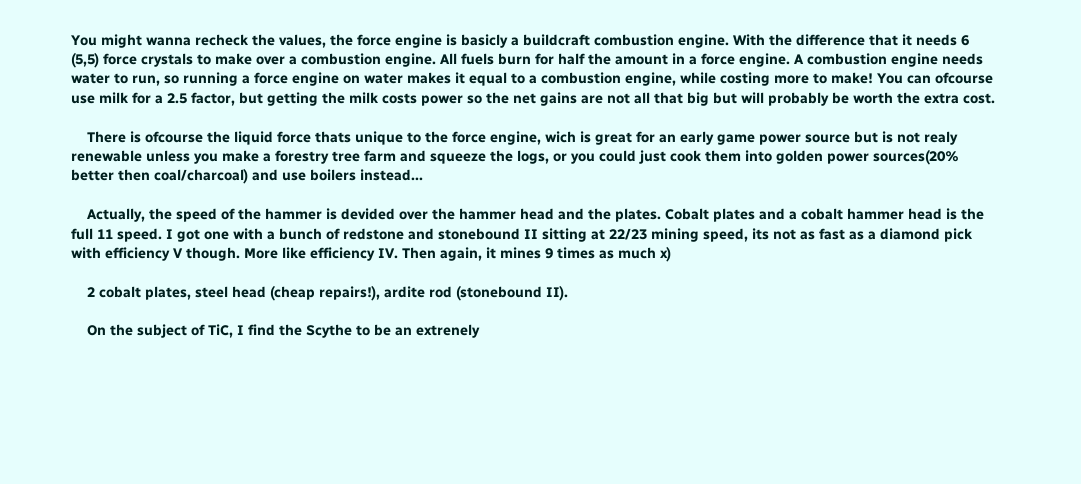You might wanna recheck the values, the force engine is basicly a buildcraft combustion engine. With the difference that it needs 6 (5,5) force crystals to make over a combustion engine. All fuels burn for half the amount in a force engine. A combustion engine needs water to run, so running a force engine on water makes it equal to a combustion engine, while costing more to make! You can ofcourse use milk for a 2.5 factor, but getting the milk costs power so the net gains are not all that big but will probably be worth the extra cost.

    There is ofcourse the liquid force thats unique to the force engine, wich is great for an early game power source but is not realy renewable unless you make a forestry tree farm and squeeze the logs, or you could just cook them into golden power sources(20% better then coal/charcoal) and use boilers instead...

    Actually, the speed of the hammer is devided over the hammer head and the plates. Cobalt plates and a cobalt hammer head is the full 11 speed. I got one with a bunch of redstone and stonebound II sitting at 22/23 mining speed, its not as fast as a diamond pick with efficiency V though. More like efficiency IV. Then again, it mines 9 times as much x)

    2 cobalt plates, steel head (cheap repairs!), ardite rod (stonebound II).

    On the subject of TiC, I find the Scythe to be an extrenely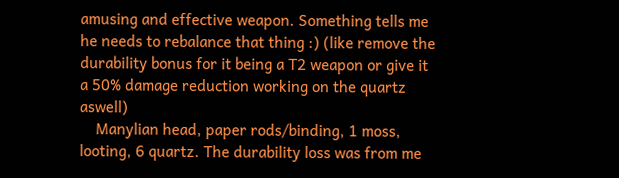amusing and effective weapon. Something tells me he needs to rebalance that thing :) (like remove the durability bonus for it being a T2 weapon or give it a 50% damage reduction working on the quartz aswell)
    Manylian head, paper rods/binding, 1 moss, looting, 6 quartz. The durability loss was from me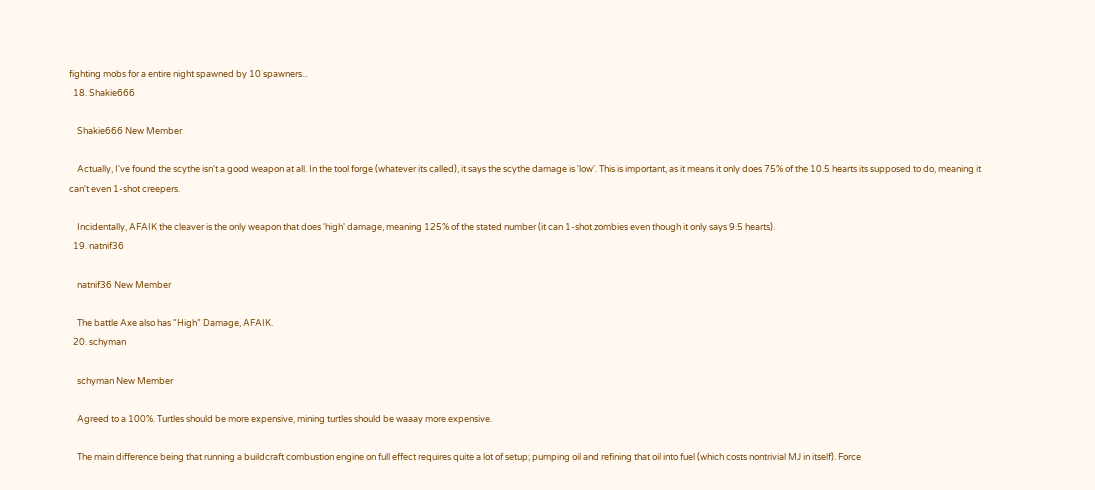fighting mobs for a entire night spawned by 10 spawners...
  18. Shakie666

    Shakie666 New Member

    Actually, I've found the scythe isn't a good weapon at all. In the tool forge (whatever its called), it says the scythe damage is 'low'. This is important, as it means it only does 75% of the 10.5 hearts its supposed to do, meaning it can't even 1-shot creepers.

    Incidentally, AFAIK the cleaver is the only weapon that does 'high' damage, meaning 125% of the stated number (it can 1-shot zombies even though it only says 9.5 hearts).
  19. natnif36

    natnif36 New Member

    The battle Axe also has "High" Damage, AFAIK.
  20. schyman

    schyman New Member

    Agreed to a 100%. Turtles should be more expensive, mining turtles should be waaay more expensive.

    The main difference being that running a buildcraft combustion engine on full effect requires quite a lot of setup; pumping oil and refining that oil into fuel (which costs nontrivial MJ in itself). Force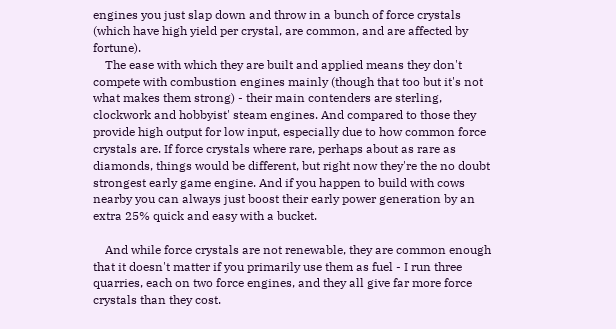engines you just slap down and throw in a bunch of force crystals (which have high yield per crystal, are common, and are affected by fortune).
    The ease with which they are built and applied means they don't compete with combustion engines mainly (though that too but it's not what makes them strong) - their main contenders are sterling, clockwork and hobbyist' steam engines. And compared to those they provide high output for low input, especially due to how common force crystals are. If force crystals where rare, perhaps about as rare as diamonds, things would be different, but right now they're the no doubt strongest early game engine. And if you happen to build with cows nearby you can always just boost their early power generation by an extra 25% quick and easy with a bucket.

    And while force crystals are not renewable, they are common enough that it doesn't matter if you primarily use them as fuel - I run three quarries, each on two force engines, and they all give far more force crystals than they cost.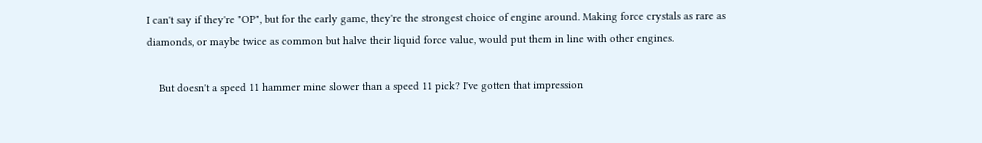I can't say if they're "OP", but for the early game, they're the strongest choice of engine around. Making force crystals as rare as diamonds, or maybe twice as common but halve their liquid force value, would put them in line with other engines.

    But doesn't a speed 11 hammer mine slower than a speed 11 pick? I've gotten that impression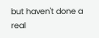but haven't done a real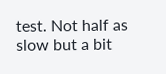test. Not half as slow but a bit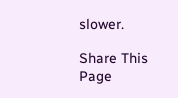slower.

Share This Page